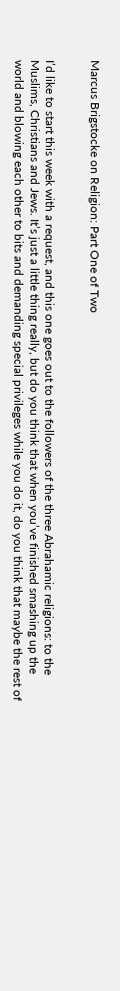Marcus Brigstocke on Religion: Part One of Two


I’d like to start this week with a request, and this one goes out to the followers of the three Abrahamic religions: to the Muslims, Christians and Jews. It’s just a little thing really, but do you think that when you’ve finished smashing up the world and blowing each other to bits and demanding special privileges while you do it, do you think that maybe the rest of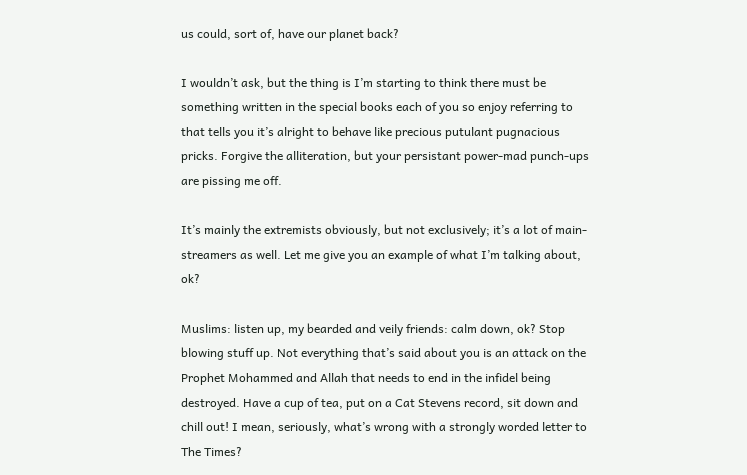us could, sort of, have our planet back?

I wouldn’t ask, but the thing is I’m starting to think there must be something written in the special books each of you so enjoy referring to that tells you it’s alright to behave like precious putulant pugnacious pricks. Forgive the alliteration, but your persistant power-mad punch-ups are pissing me off.

It’s mainly the extremists obviously, but not exclusively; it’s a lot of main-streamers as well. Let me give you an example of what I’m talking about, ok?

Muslims: listen up, my bearded and veily friends: calm down, ok? Stop blowing stuff up. Not everything that’s said about you is an attack on the Prophet Mohammed and Allah that needs to end in the infidel being destroyed. Have a cup of tea, put on a Cat Stevens record, sit down and chill out! I mean, seriously, what’s wrong with a strongly worded letter to The Times?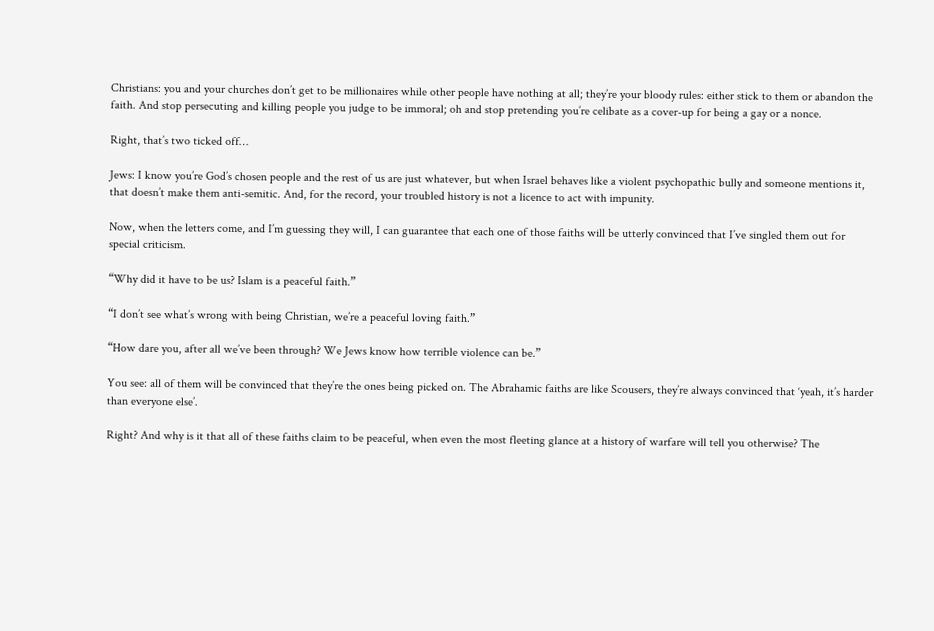Christians: you and your churches don’t get to be millionaires while other people have nothing at all; they’re your bloody rules: either stick to them or abandon the faith. And stop persecuting and killing people you judge to be immoral; oh and stop pretending you’re celibate as a cover-up for being a gay or a nonce.

Right, that’s two ticked off…

Jews: I know you’re God’s chosen people and the rest of us are just whatever, but when Israel behaves like a violent psychopathic bully and someone mentions it, that doesn’t make them anti-semitic. And, for the record, your troubled history is not a licence to act with impunity.

Now, when the letters come, and I’m guessing they will, I can guarantee that each one of those faiths will be utterly convinced that I’ve singled them out for special criticism.

“Why did it have to be us? Islam is a peaceful faith.”

“I don’t see what’s wrong with being Christian, we’re a peaceful loving faith.”

“How dare you, after all we’ve been through? We Jews know how terrible violence can be.”

You see: all of them will be convinced that they’re the ones being picked on. The Abrahamic faiths are like Scousers, they’re always convinced that ‘yeah, it’s harder than everyone else’.

Right? And why is it that all of these faiths claim to be peaceful, when even the most fleeting glance at a history of warfare will tell you otherwise? The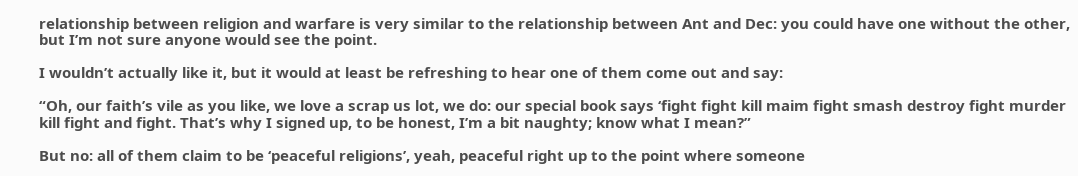relationship between religion and warfare is very similar to the relationship between Ant and Dec: you could have one without the other, but I’m not sure anyone would see the point.

I wouldn’t actually like it, but it would at least be refreshing to hear one of them come out and say:

“Oh, our faith’s vile as you like, we love a scrap us lot, we do: our special book says ‘fight fight kill maim fight smash destroy fight murder kill fight and fight. That’s why I signed up, to be honest, I’m a bit naughty; know what I mean?”

But no: all of them claim to be ‘peaceful religions’, yeah, peaceful right up to the point where someone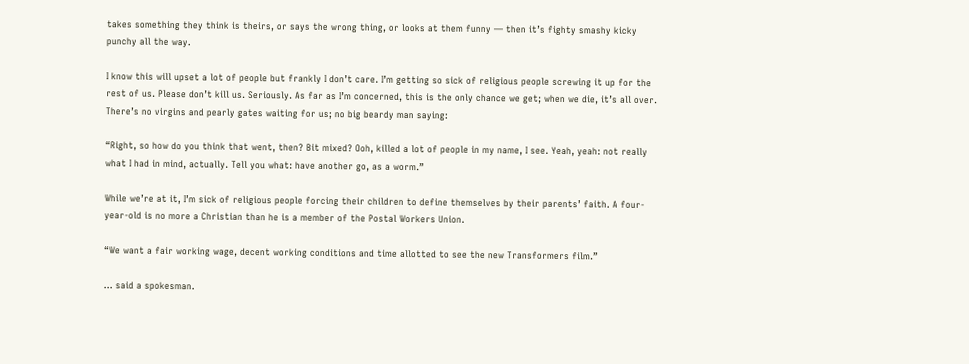takes something they think is theirs, or says the wrong thing, or looks at them funny — then it’s fighty smashy kicky punchy all the way.

I know this will upset a lot of people but frankly I don’t care. I’m getting so sick of religious people screwing it up for the rest of us. Please don’t kill us. Seriously. As far as I’m concerned, this is the only chance we get; when we die, it’s all over. There’s no virgins and pearly gates waiting for us; no big beardy man saying:

“Right, so how do you think that went, then? Bit mixed? Ooh, killed a lot of people in my name, I see. Yeah, yeah: not really what I had in mind, actually. Tell you what: have another go, as a worm.”

While we’re at it, I’m sick of religious people forcing their children to define themselves by their parents’ faith. A four-year-old is no more a Christian than he is a member of the Postal Workers Union.

“We want a fair working wage, decent working conditions and time allotted to see the new Transformers film.”

… said a spokesman.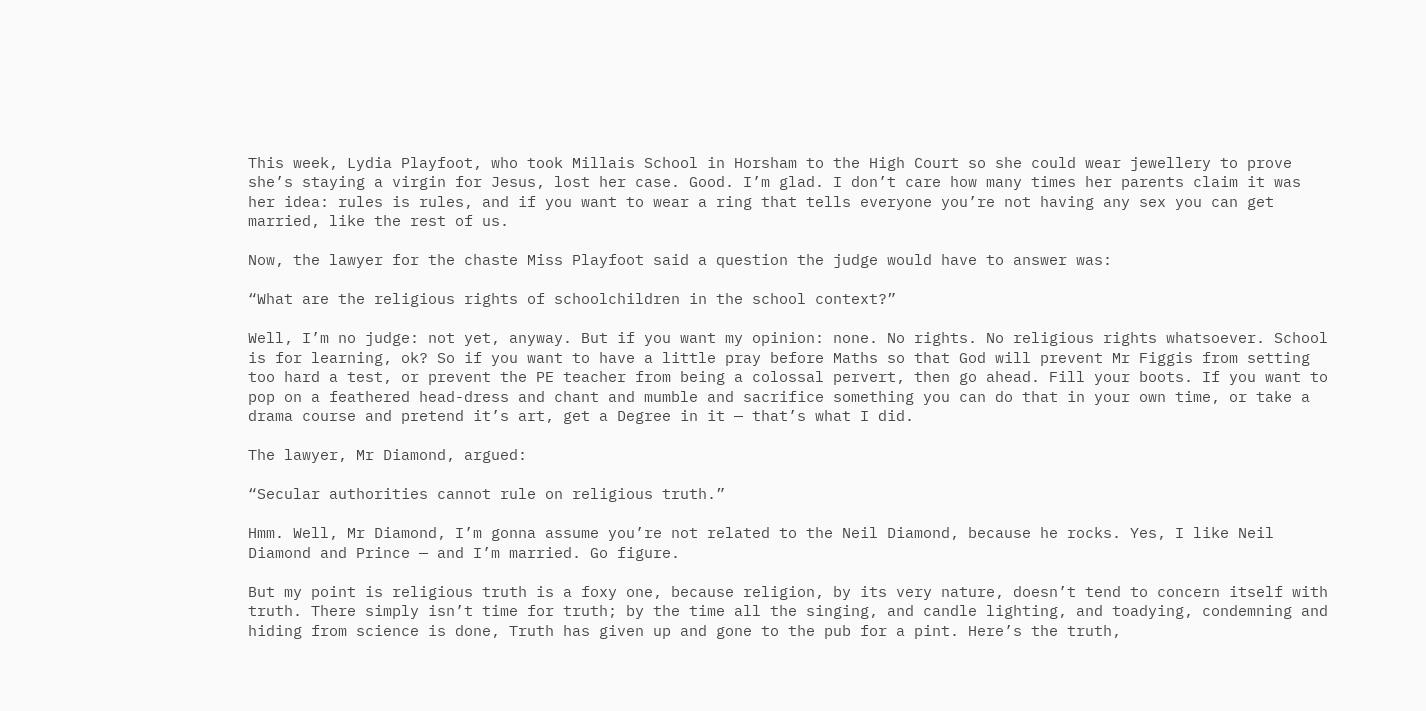This week, Lydia Playfoot, who took Millais School in Horsham to the High Court so she could wear jewellery to prove she’s staying a virgin for Jesus, lost her case. Good. I’m glad. I don’t care how many times her parents claim it was her idea: rules is rules, and if you want to wear a ring that tells everyone you’re not having any sex you can get married, like the rest of us.

Now, the lawyer for the chaste Miss Playfoot said a question the judge would have to answer was:

“What are the religious rights of schoolchildren in the school context?”

Well, I’m no judge: not yet, anyway. But if you want my opinion: none. No rights. No religious rights whatsoever. School is for learning, ok? So if you want to have a little pray before Maths so that God will prevent Mr Figgis from setting too hard a test, or prevent the PE teacher from being a colossal pervert, then go ahead. Fill your boots. If you want to pop on a feathered head-dress and chant and mumble and sacrifice something you can do that in your own time, or take a drama course and pretend it’s art, get a Degree in it — that’s what I did.

The lawyer, Mr Diamond, argued:

“Secular authorities cannot rule on religious truth.”

Hmm. Well, Mr Diamond, I’m gonna assume you’re not related to the Neil Diamond, because he rocks. Yes, I like Neil Diamond and Prince — and I’m married. Go figure.

But my point is religious truth is a foxy one, because religion, by its very nature, doesn’t tend to concern itself with truth. There simply isn’t time for truth; by the time all the singing, and candle lighting, and toadying, condemning and hiding from science is done, Truth has given up and gone to the pub for a pint. Here’s the truth,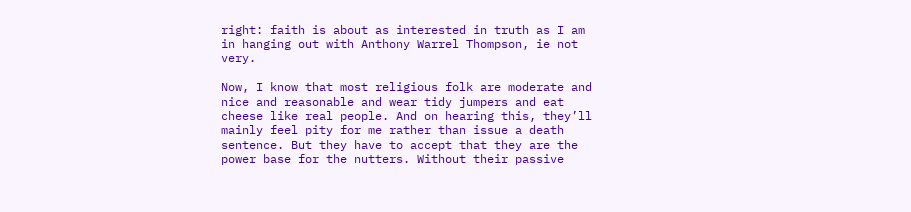right: faith is about as interested in truth as I am in hanging out with Anthony Warrel Thompson, ie not very.

Now, I know that most religious folk are moderate and nice and reasonable and wear tidy jumpers and eat cheese like real people. And on hearing this, they’ll mainly feel pity for me rather than issue a death sentence. But they have to accept that they are the power base for the nutters. Without their passive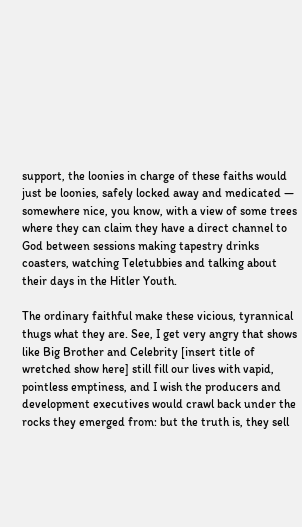support, the loonies in charge of these faiths would just be loonies, safely locked away and medicated — somewhere nice, you know, with a view of some trees where they can claim they have a direct channel to God between sessions making tapestry drinks coasters, watching Teletubbies and talking about their days in the Hitler Youth.

The ordinary faithful make these vicious, tyrannical thugs what they are. See, I get very angry that shows like Big Brother and Celebrity [insert title of wretched show here] still fill our lives with vapid, pointless emptiness, and I wish the producers and development executives would crawl back under the rocks they emerged from: but the truth is, they sell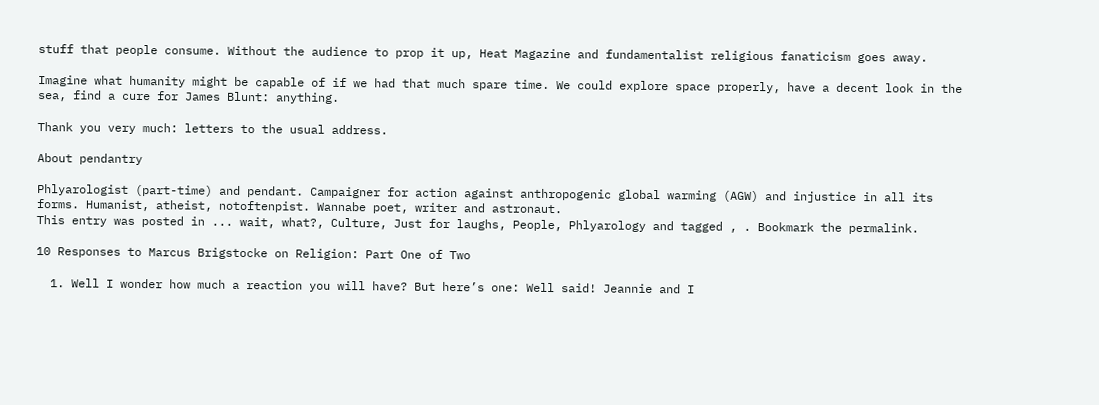stuff that people consume. Without the audience to prop it up, Heat Magazine and fundamentalist religious fanaticism goes away.

Imagine what humanity might be capable of if we had that much spare time. We could explore space properly, have a decent look in the sea, find a cure for James Blunt: anything.

Thank you very much: letters to the usual address.

About pendantry

Phlyarologist (part-time) and pendant. Campaigner for action against anthropogenic global warming (AGW) and injustice in all its forms. Humanist, atheist, notoftenpist. Wannabe poet, writer and astronaut.
This entry was posted in ... wait, what?, Culture, Just for laughs, People, Phlyarology and tagged , . Bookmark the permalink.

10 Responses to Marcus Brigstocke on Religion: Part One of Two

  1. Well I wonder how much a reaction you will have? But here’s one: Well said! Jeannie and I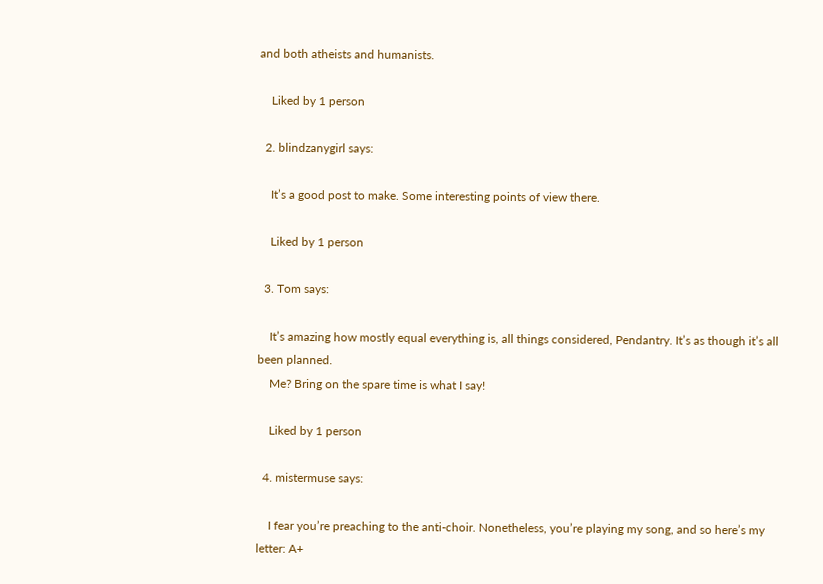and both atheists and humanists.

    Liked by 1 person

  2. blindzanygirl says:

    It’s a good post to make. Some interesting points of view there.

    Liked by 1 person

  3. Tom says:

    It’s amazing how mostly equal everything is, all things considered, Pendantry. It’s as though it’s all been planned.
    Me? Bring on the spare time is what I say!

    Liked by 1 person

  4. mistermuse says:

    I fear you’re preaching to the anti-choir. Nonetheless, you’re playing my song, and so here’s my letter: A+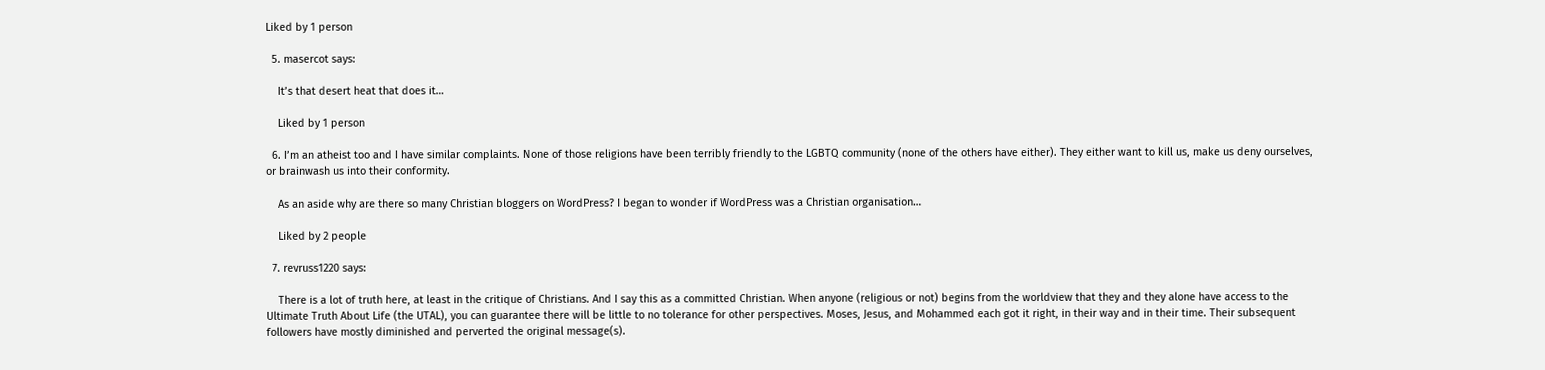Liked by 1 person

  5. masercot says:

    It’s that desert heat that does it…

    Liked by 1 person

  6. I’m an atheist too and I have similar complaints. None of those religions have been terribly friendly to the LGBTQ community (none of the others have either). They either want to kill us, make us deny ourselves, or brainwash us into their conformity.

    As an aside why are there so many Christian bloggers on WordPress? I began to wonder if WordPress was a Christian organisation…

    Liked by 2 people

  7. revruss1220 says:

    There is a lot of truth here, at least in the critique of Christians. And I say this as a committed Christian. When anyone (religious or not) begins from the worldview that they and they alone have access to the Ultimate Truth About Life (the UTAL), you can guarantee there will be little to no tolerance for other perspectives. Moses, Jesus, and Mohammed each got it right, in their way and in their time. Their subsequent followers have mostly diminished and perverted the original message(s).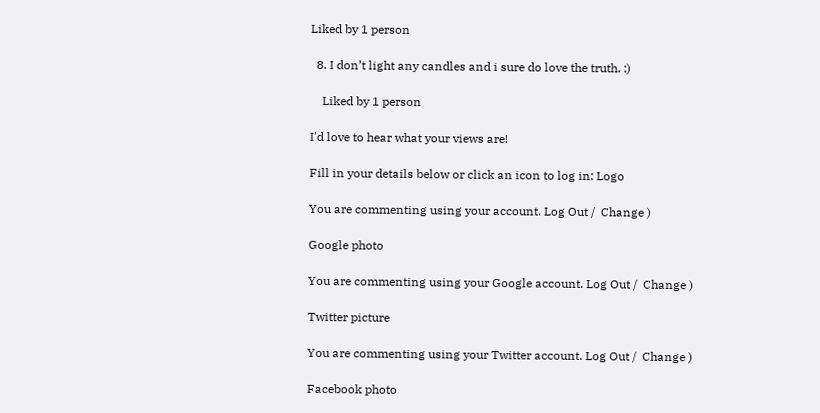Liked by 1 person

  8. I don’t light any candles and i sure do love the truth. :)

    Liked by 1 person

I'd love to hear what your views are!

Fill in your details below or click an icon to log in: Logo

You are commenting using your account. Log Out /  Change )

Google photo

You are commenting using your Google account. Log Out /  Change )

Twitter picture

You are commenting using your Twitter account. Log Out /  Change )

Facebook photo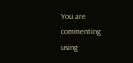You are commenting using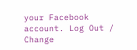your Facebook account. Log Out /  Change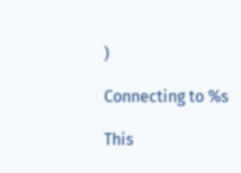)

Connecting to %s

This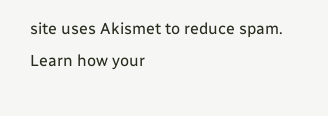site uses Akismet to reduce spam. Learn how your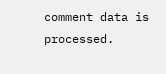comment data is processed.